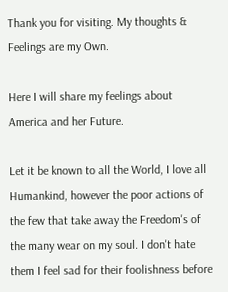Thank you for visiting. My thoughts & Feelings are my Own.

Here I will share my feelings about America and her Future.

Let it be known to all the World, I love all Humankind, however the poor actions of the few that take away the Freedom's of the many wear on my soul. I don't hate them I feel sad for their foolishness before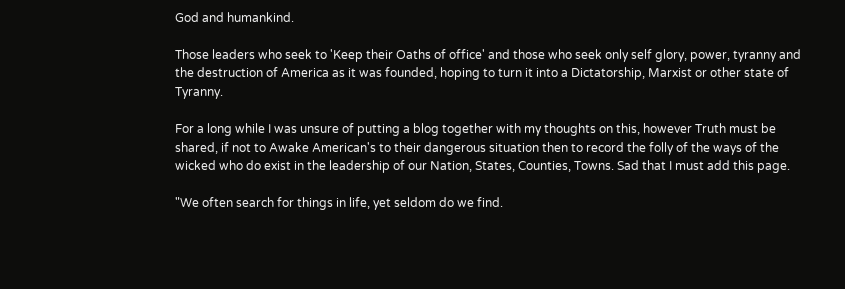God and humankind.

Those leaders who seek to 'Keep their Oaths of office' and those who seek only self glory, power, tyranny and the destruction of America as it was founded, hoping to turn it into a Dictatorship, Marxist or other state of Tyranny.

For a long while I was unsure of putting a blog together with my thoughts on this, however Truth must be shared, if not to Awake American's to their dangerous situation then to record the folly of the ways of the wicked who do exist in the leadership of our Nation, States, Counties, Towns. Sad that I must add this page.

"We often search for things in life, yet seldom do we find.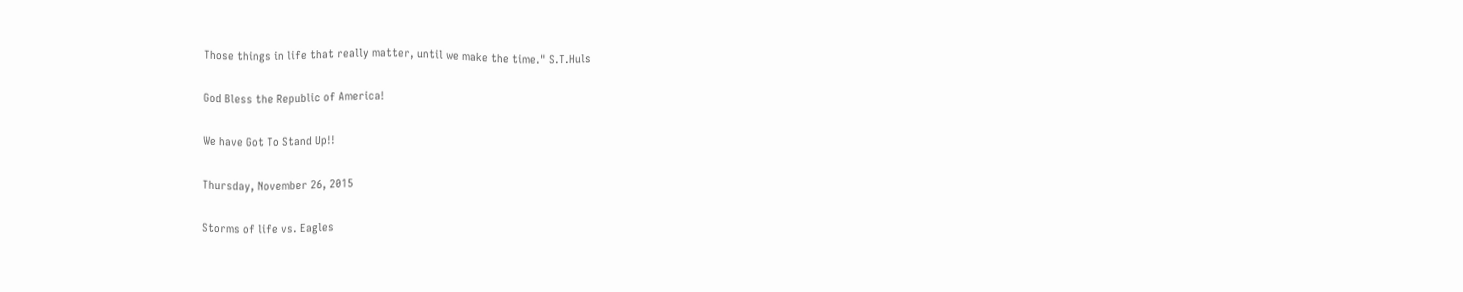Those things in life that really matter, until we make the time." S.T.Huls

God Bless the Republic of America!

We have Got To Stand Up!!

Thursday, November 26, 2015

Storms of life vs. Eagles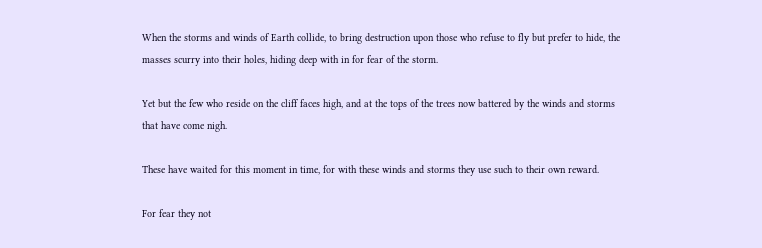When the storms and winds of Earth collide, to bring destruction upon those who refuse to fly but prefer to hide, the masses scurry into their holes, hiding deep with in for fear of the storm.

Yet but the few who reside on the cliff faces high, and at the tops of the trees now battered by the winds and storms that have come nigh.

These have waited for this moment in time, for with these winds and storms they use such to their own reward.

For fear they not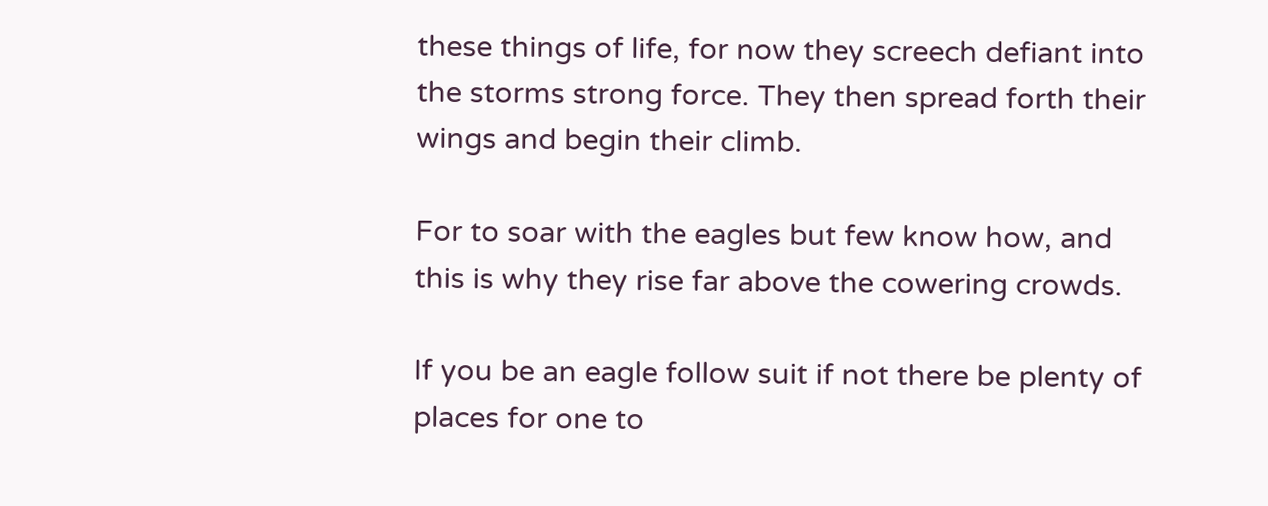these things of life, for now they screech defiant into the storms strong force. They then spread forth their wings and begin their climb.

For to soar with the eagles but few know how, and this is why they rise far above the cowering crowds.

If you be an eagle follow suit if not there be plenty of places for one to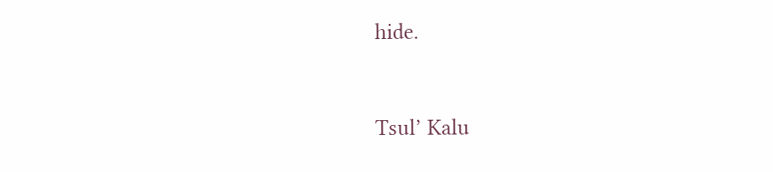hide.



Tsul’ Kalu